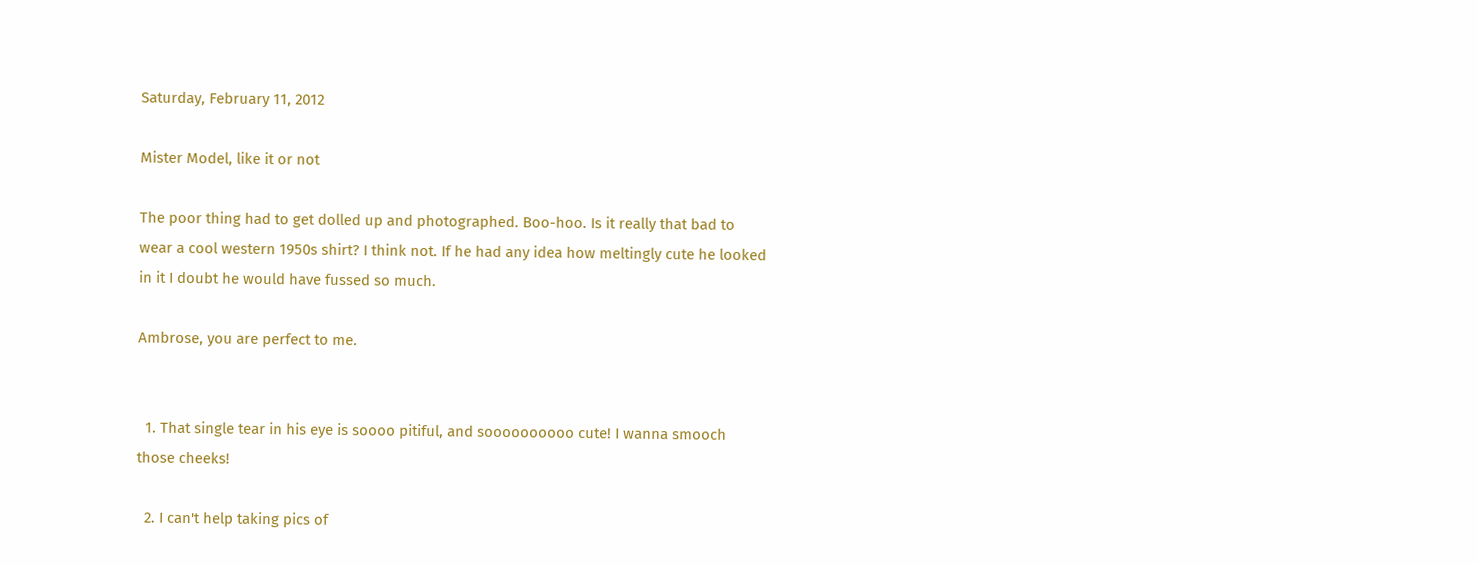Saturday, February 11, 2012

Mister Model, like it or not

The poor thing had to get dolled up and photographed. Boo-hoo. Is it really that bad to wear a cool western 1950s shirt? I think not. If he had any idea how meltingly cute he looked in it I doubt he would have fussed so much.

Ambrose, you are perfect to me.


  1. That single tear in his eye is soooo pitiful, and soooooooooo cute! I wanna smooch those cheeks!

  2. I can't help taking pics of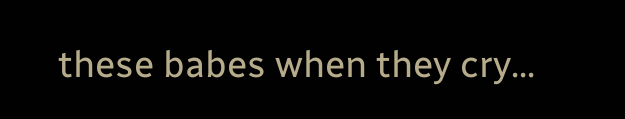these babes when they cry...